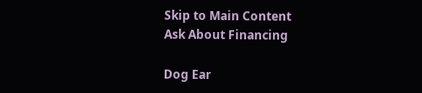Skip to Main Content
Ask About Financing

Dog Ear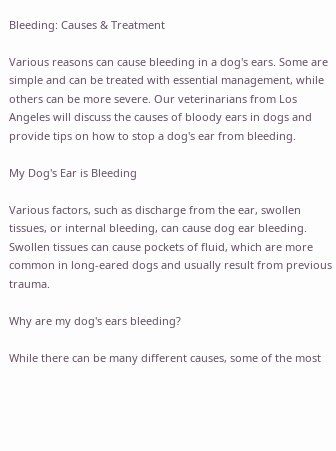Bleeding: Causes & Treatment

Various reasons can cause bleeding in a dog's ears. Some are simple and can be treated with essential management, while others can be more severe. Our veterinarians from Los Angeles will discuss the causes of bloody ears in dogs and provide tips on how to stop a dog's ear from bleeding.

My Dog's Ear is Bleeding

Various factors, such as discharge from the ear, swollen tissues, or internal bleeding, can cause dog ear bleeding. Swollen tissues can cause pockets of fluid, which are more common in long-eared dogs and usually result from previous trauma.

Why are my dog's ears bleeding?

While there can be many different causes, some of the most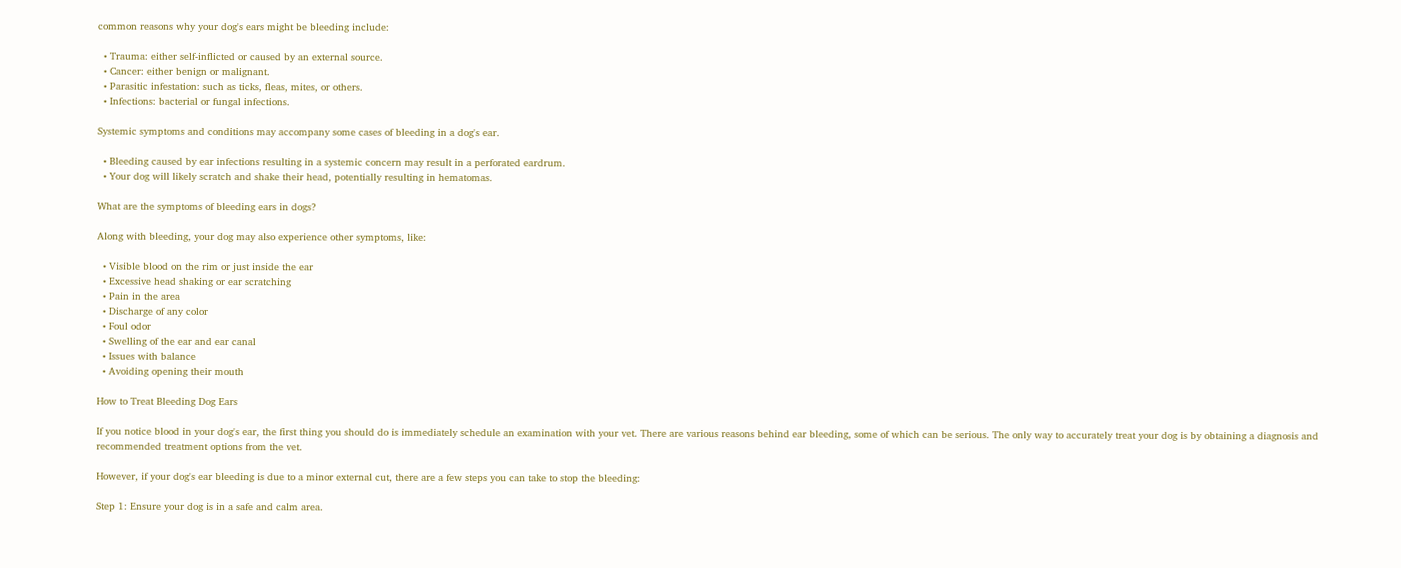common reasons why your dog's ears might be bleeding include:

  • Trauma: either self-inflicted or caused by an external source.
  • Cancer: either benign or malignant.
  • Parasitic infestation: such as ticks, fleas, mites, or others.
  • Infections: bacterial or fungal infections.

Systemic symptoms and conditions may accompany some cases of bleeding in a dog's ear.

  • Bleeding caused by ear infections resulting in a systemic concern may result in a perforated eardrum.
  • Your dog will likely scratch and shake their head, potentially resulting in hematomas.

What are the symptoms of bleeding ears in dogs?

Along with bleeding, your dog may also experience other symptoms, like:

  • Visible blood on the rim or just inside the ear
  • Excessive head shaking or ear scratching
  • Pain in the area
  • Discharge of any color
  • Foul odor
  • Swelling of the ear and ear canal
  • Issues with balance
  • Avoiding opening their mouth

How to Treat Bleeding Dog Ears

If you notice blood in your dog's ear, the first thing you should do is immediately schedule an examination with your vet. There are various reasons behind ear bleeding, some of which can be serious. The only way to accurately treat your dog is by obtaining a diagnosis and recommended treatment options from the vet.

However, if your dog's ear bleeding is due to a minor external cut, there are a few steps you can take to stop the bleeding:

Step 1: Ensure your dog is in a safe and calm area.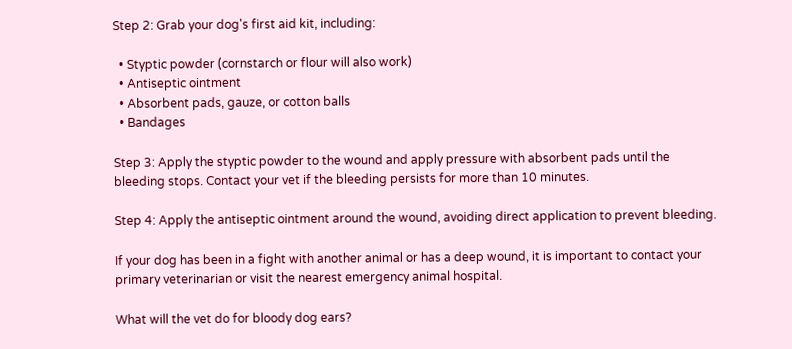Step 2: Grab your dog's first aid kit, including:

  • Styptic powder (cornstarch or flour will also work)
  • Antiseptic ointment
  • Absorbent pads, gauze, or cotton balls
  • Bandages

Step 3: Apply the styptic powder to the wound and apply pressure with absorbent pads until the bleeding stops. Contact your vet if the bleeding persists for more than 10 minutes.

Step 4: Apply the antiseptic ointment around the wound, avoiding direct application to prevent bleeding.

If your dog has been in a fight with another animal or has a deep wound, it is important to contact your primary veterinarian or visit the nearest emergency animal hospital.

What will the vet do for bloody dog ears?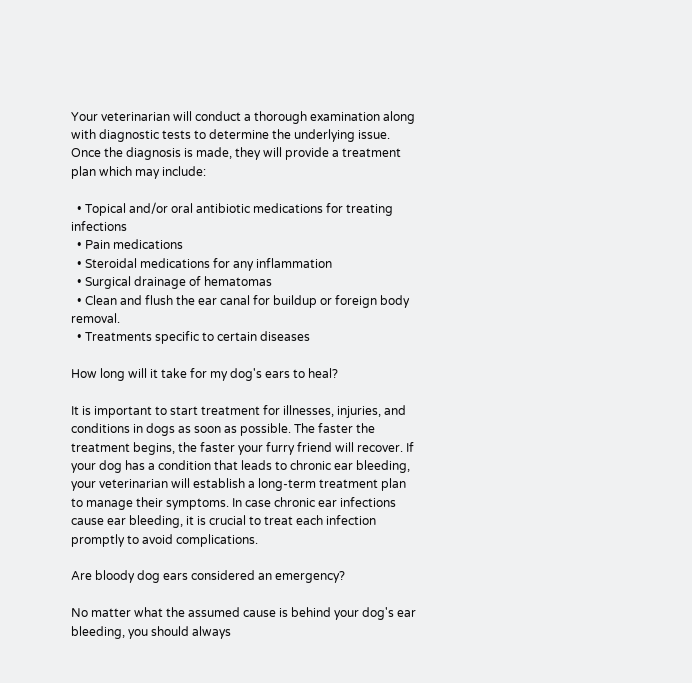Your veterinarian will conduct a thorough examination along with diagnostic tests to determine the underlying issue. Once the diagnosis is made, they will provide a treatment plan which may include:

  • Topical and/or oral antibiotic medications for treating infections
  • Pain medications
  • Steroidal medications for any inflammation
  • Surgical drainage of hematomas
  • Clean and flush the ear canal for buildup or foreign body removal.
  • Treatments specific to certain diseases

How long will it take for my dog's ears to heal?

It is important to start treatment for illnesses, injuries, and conditions in dogs as soon as possible. The faster the treatment begins, the faster your furry friend will recover. If your dog has a condition that leads to chronic ear bleeding, your veterinarian will establish a long-term treatment plan to manage their symptoms. In case chronic ear infections cause ear bleeding, it is crucial to treat each infection promptly to avoid complications.

Are bloody dog ears considered an emergency?

No matter what the assumed cause is behind your dog's ear bleeding, you should always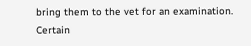bring them to the vet for an examination. Certain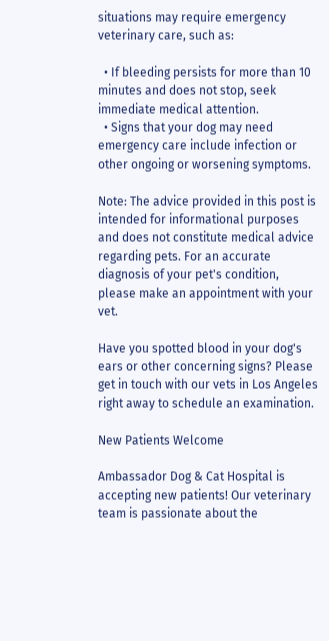situations may require emergency veterinary care, such as:

  • If bleeding persists for more than 10 minutes and does not stop, seek immediate medical attention.
  • Signs that your dog may need emergency care include infection or other ongoing or worsening symptoms.

Note: The advice provided in this post is intended for informational purposes and does not constitute medical advice regarding pets. For an accurate diagnosis of your pet's condition, please make an appointment with your vet.

Have you spotted blood in your dog's ears or other concerning signs? Please get in touch with our vets in Los Angeles right away to schedule an examination.

New Patients Welcome

Ambassador Dog & Cat Hospital is accepting new patients! Our veterinary team is passionate about the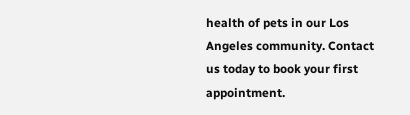health of pets in our Los Angeles community. Contact us today to book your first appointment.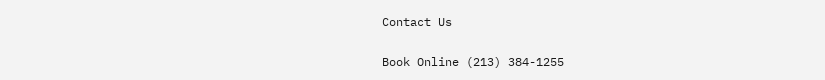Contact Us

Book Online (213) 384-1255